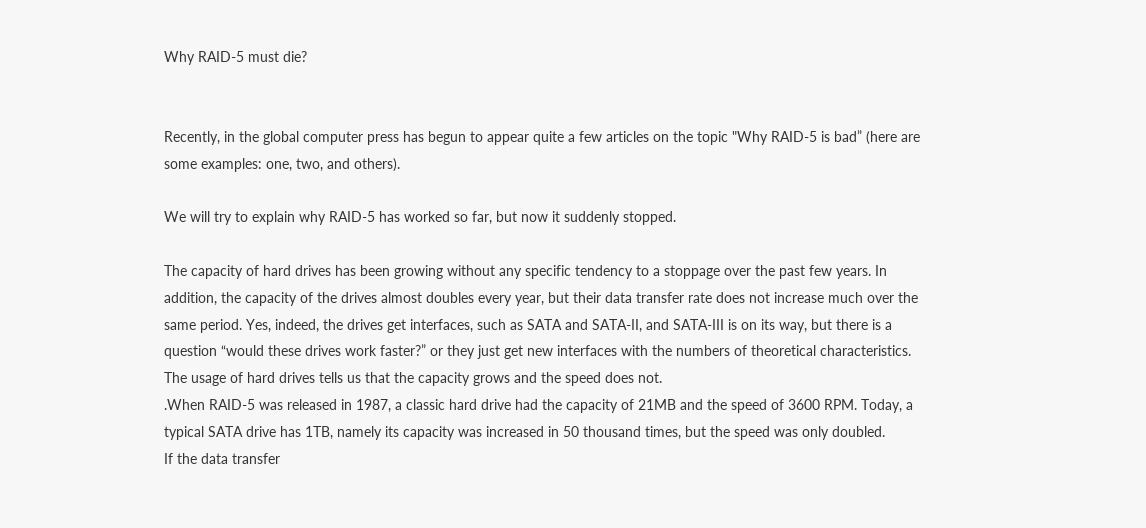Why RAID-5 must die?


Recently, in the global computer press has begun to appear quite a few articles on the topic "Why RAID-5 is bad” (here are some examples: one, two, and others).

We will try to explain why RAID-5 has worked so far, but now it suddenly stopped.

The capacity of hard drives has been growing without any specific tendency to a stoppage over the past few years. In addition, the capacity of the drives almost doubles every year, but their data transfer rate does not increase much over the same period. Yes, indeed, the drives get interfaces, such as SATA and SATA-II, and SATA-III is on its way, but there is a question “would these drives work faster?” or they just get new interfaces with the numbers of theoretical characteristics.
The usage of hard drives tells us that the capacity grows and the speed does not.
.When RAID-5 was released in 1987, a classic hard drive had the capacity of 21MB and the speed of 3600 RPM. Today, a typical SATA drive has 1TB, namely its capacity was increased in 50 thousand times, but the speed was only doubled.
If the data transfer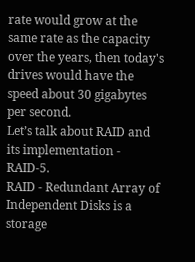rate would grow at the same rate as the capacity over the years, then today's drives would have the speed about 30 gigabytes per second.
Let’s talk about RAID and its implementation - RAID-5.
RAID - Redundant Array of Independent Disks is a storage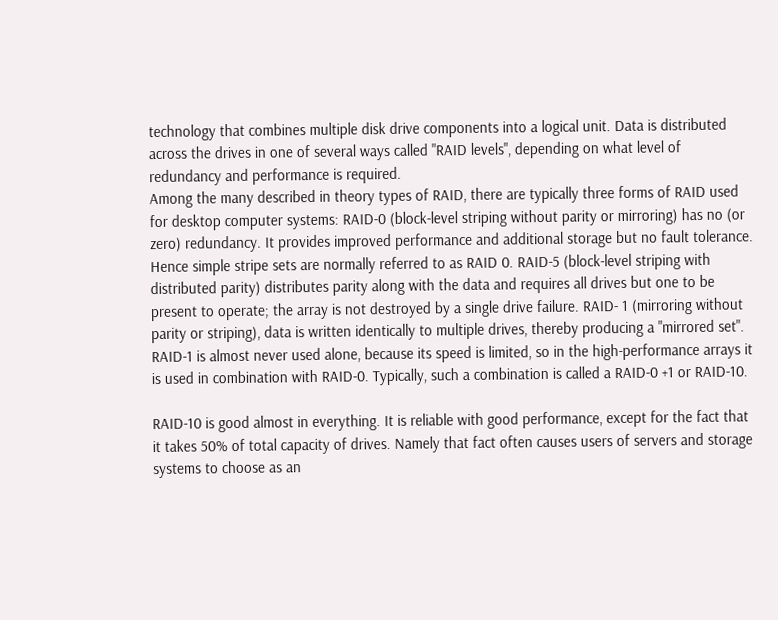technology that combines multiple disk drive components into a logical unit. Data is distributed across the drives in one of several ways called "RAID levels", depending on what level of redundancy and performance is required.
Among the many described in theory types of RAID, there are typically three forms of RAID used for desktop computer systems: RAID-0 (block-level striping without parity or mirroring) has no (or zero) redundancy. It provides improved performance and additional storage but no fault tolerance. Hence simple stripe sets are normally referred to as RAID 0. RAID-5 (block-level striping with distributed parity) distributes parity along with the data and requires all drives but one to be present to operate; the array is not destroyed by a single drive failure. RAID- 1 (mirroring without parity or striping), data is written identically to multiple drives, thereby producing a "mirrored set". RAID-1 is almost never used alone, because its speed is limited, so in the high-performance arrays it is used in combination with RAID-0. Typically, such a combination is called a RAID-0 +1 or RAID-10.

RAID-10 is good almost in everything. It is reliable with good performance, except for the fact that it takes 50% of total capacity of drives. Namely that fact often causes users of servers and storage systems to choose as an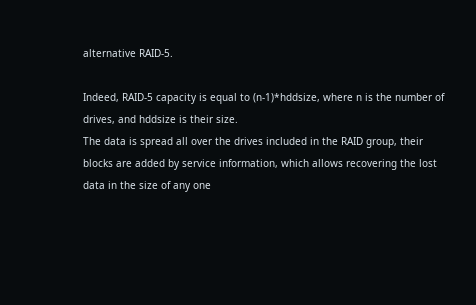alternative RAID-5.

Indeed, RAID-5 capacity is equal to (n-1)*hddsize, where n is the number of drives, and hddsize is their size.
The data is spread all over the drives included in the RAID group, their blocks are added by service information, which allows recovering the lost data in the size of any one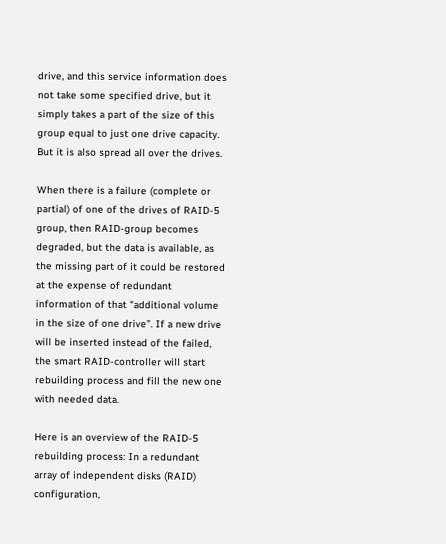drive, and this service information does not take some specified drive, but it simply takes a part of the size of this group equal to just one drive capacity. But it is also spread all over the drives.

When there is a failure (complete or partial) of one of the drives of RAID-5 group, then RAID-group becomes degraded, but the data is available, as the missing part of it could be restored at the expense of redundant information of that "additional volume in the size of one drive”. If a new drive will be inserted instead of the failed, the smart RAID-controller will start rebuilding process and fill the new one with needed data.

Here is an overview of the RAID-5 rebuilding process: In a redundant array of independent disks (RAID) configuration,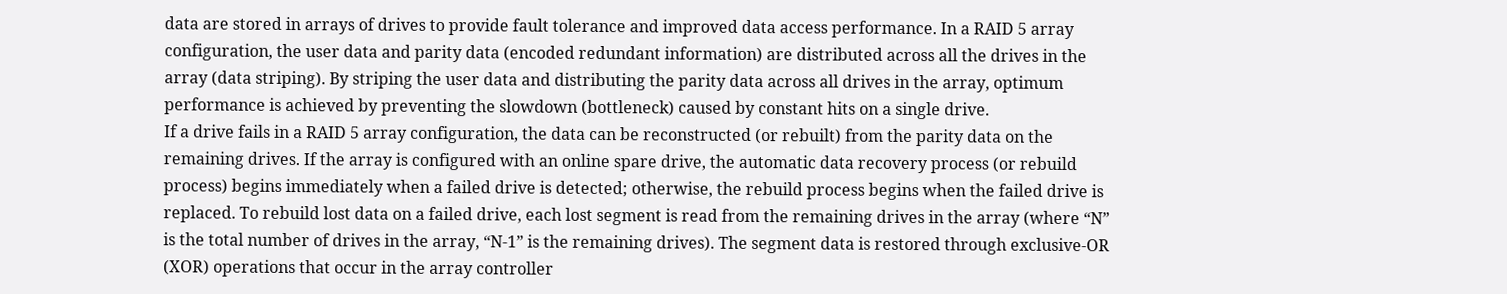data are stored in arrays of drives to provide fault tolerance and improved data access performance. In a RAID 5 array configuration, the user data and parity data (encoded redundant information) are distributed across all the drives in the array (data striping). By striping the user data and distributing the parity data across all drives in the array, optimum performance is achieved by preventing the slowdown (bottleneck) caused by constant hits on a single drive.
If a drive fails in a RAID 5 array configuration, the data can be reconstructed (or rebuilt) from the parity data on the remaining drives. If the array is configured with an online spare drive, the automatic data recovery process (or rebuild process) begins immediately when a failed drive is detected; otherwise, the rebuild process begins when the failed drive is replaced. To rebuild lost data on a failed drive, each lost segment is read from the remaining drives in the array (where “N” is the total number of drives in the array, “N-1” is the remaining drives). The segment data is restored through exclusive-OR (XOR) operations that occur in the array controller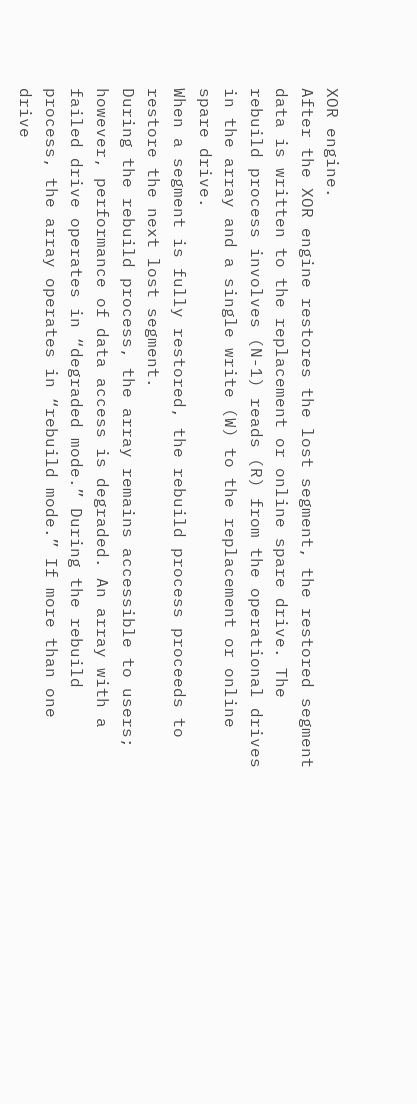XOR engine.
After the XOR engine restores the lost segment, the restored segment data is written to the replacement or online spare drive. The rebuild process involves (N-1) reads (R) from the operational drives in the array and a single write (W) to the replacement or online spare drive.
When a segment is fully restored, the rebuild process proceeds to restore the next lost segment.
During the rebuild process, the array remains accessible to users; however, performance of data access is degraded. An array with a failed drive operates in “degraded mode.” During the rebuild process, the array operates in “rebuild mode.” If more than one drive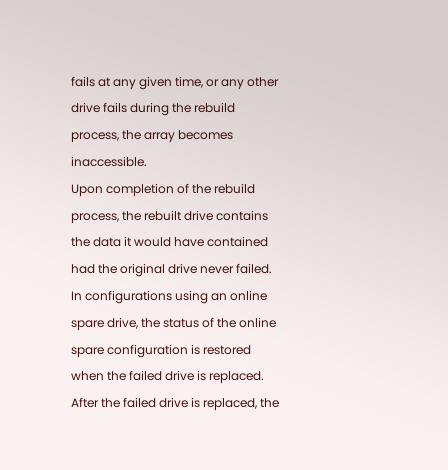fails at any given time, or any other drive fails during the rebuild process, the array becomes inaccessible.
Upon completion of the rebuild process, the rebuilt drive contains the data it would have contained had the original drive never failed. In configurations using an online spare drive, the status of the online spare configuration is restored when the failed drive is replaced. After the failed drive is replaced, the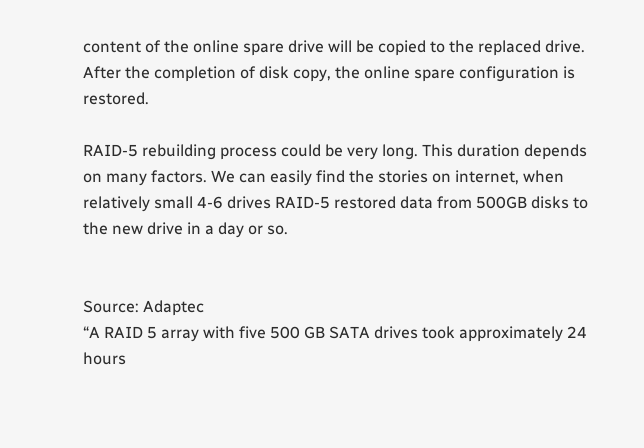content of the online spare drive will be copied to the replaced drive. After the completion of disk copy, the online spare configuration is restored.

RAID-5 rebuilding process could be very long. This duration depends on many factors. We can easily find the stories on internet, when relatively small 4-6 drives RAID-5 restored data from 500GB disks to the new drive in a day or so.


Source: Adaptec
“A RAID 5 array with five 500 GB SATA drives took approximately 24 hours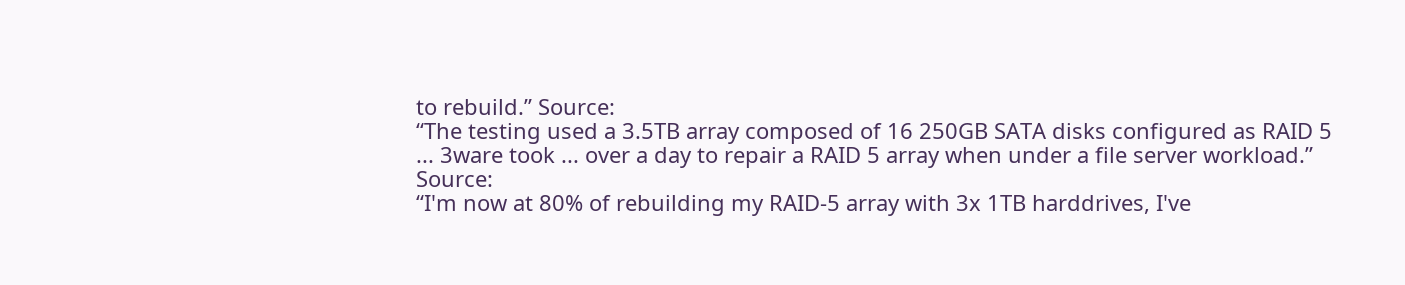to rebuild.” Source:
“The testing used a 3.5TB array composed of 16 250GB SATA disks configured as RAID 5 ... 3ware took ... over a day to repair a RAID 5 array when under a file server workload.” Source:
“I'm now at 80% of rebuilding my RAID-5 array with 3x 1TB harddrives, I've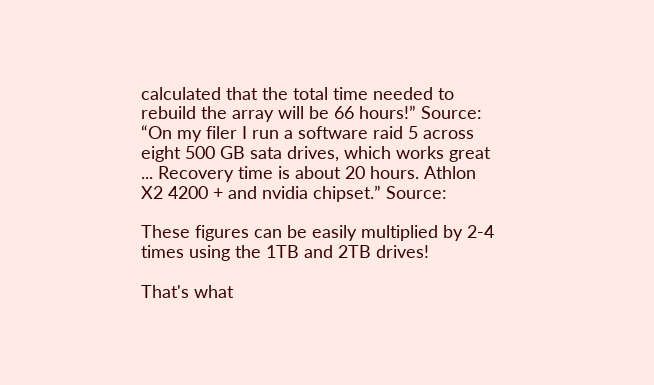calculated that the total time needed to rebuild the array will be 66 hours!” Source:
“On my filer I run a software raid 5 across eight 500 GB sata drives, which works great ... Recovery time is about 20 hours. Athlon X2 4200 + and nvidia chipset.” Source:

These figures can be easily multiplied by 2-4 times using the 1TB and 2TB drives!

That's what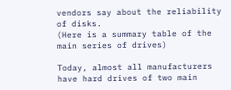vendors say about the reliability of disks.
(Here is a summary table of the main series of drives)

Today, almost all manufacturers have hard drives of two main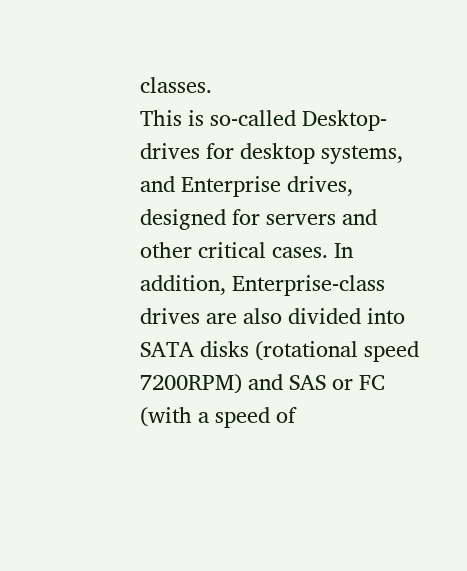classes.
This is so-called Desktop-drives for desktop systems, and Enterprise drives, designed for servers and other critical cases. In addition, Enterprise-class drives are also divided into SATA disks (rotational speed 7200RPM) and SAS or FC (with a speed of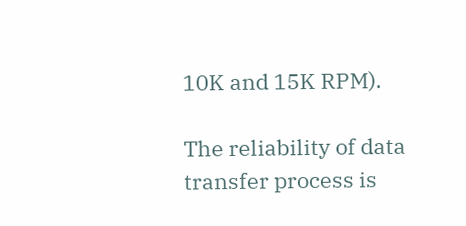10K and 15K RPM).

The reliability of data transfer process is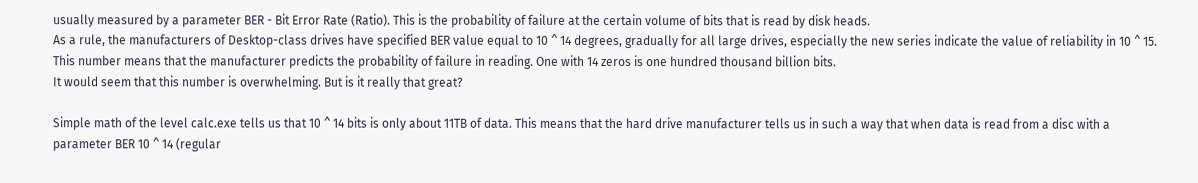usually measured by a parameter BER - Bit Error Rate (Ratio). This is the probability of failure at the certain volume of bits that is read by disk heads.
As a rule, the manufacturers of Desktop-class drives have specified BER value equal to 10 ^ 14 degrees, gradually for all large drives, especially the new series indicate the value of reliability in 10 ^ 15. This number means that the manufacturer predicts the probability of failure in reading. One with 14 zeros is one hundred thousand billion bits.
It would seem that this number is overwhelming. But is it really that great?

Simple math of the level calc.exe tells us that 10 ^ 14 bits is only about 11TB of data. This means that the hard drive manufacturer tells us in such a way that when data is read from a disc with a parameter BER 10 ^ 14 (regular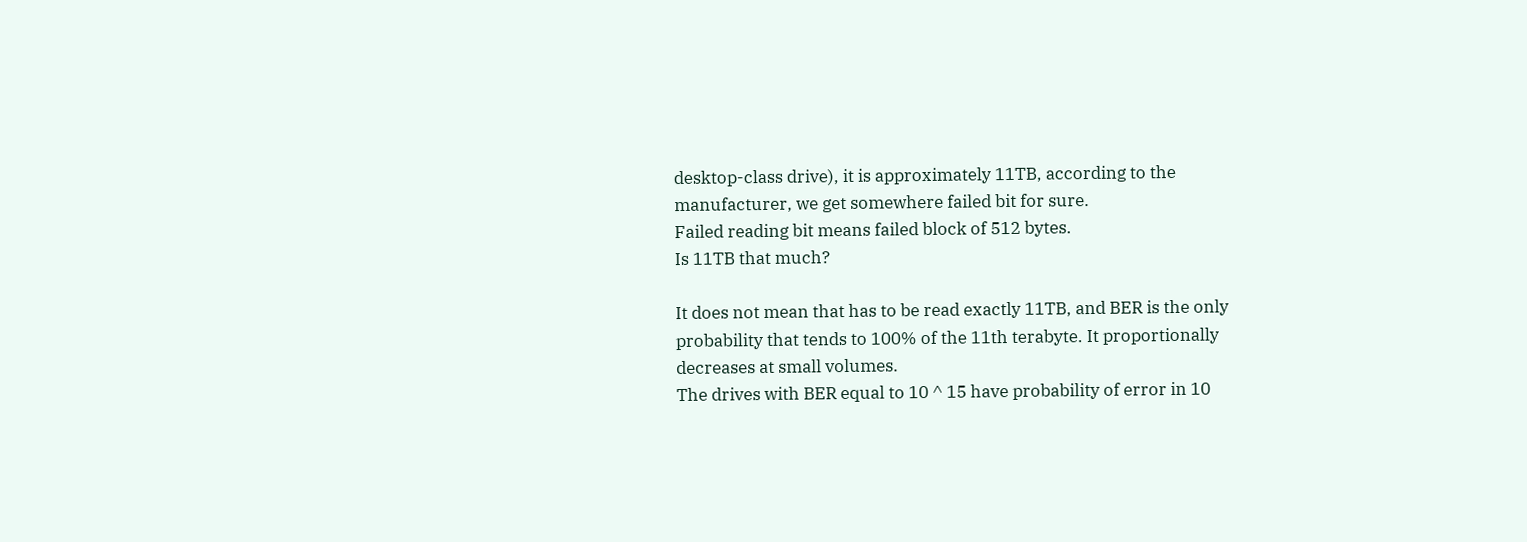desktop-class drive), it is approximately 11TB, according to the manufacturer, we get somewhere failed bit for sure.
Failed reading bit means failed block of 512 bytes.
Is 11TB that much?

It does not mean that has to be read exactly 11TB, and BER is the only probability that tends to 100% of the 11th terabyte. It proportionally decreases at small volumes.
The drives with BER equal to 10 ^ 15 have probability of error in 10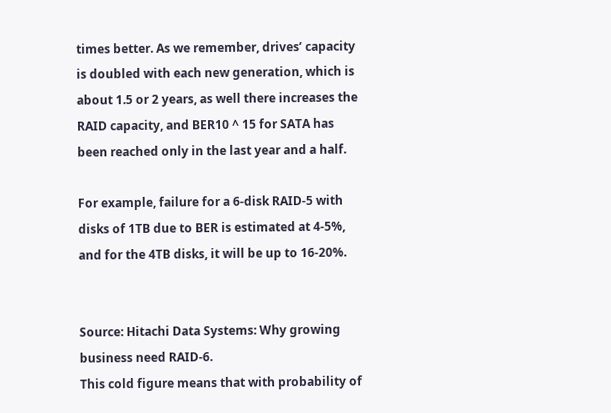times better. As we remember, drives’ capacity is doubled with each new generation, which is about 1.5 or 2 years, as well there increases the RAID capacity, and BER10 ^ 15 for SATA has been reached only in the last year and a half.

For example, failure for a 6-disk RAID-5 with disks of 1TB due to BER is estimated at 4-5%, and for the 4TB disks, it will be up to 16-20%.


Source: Hitachi Data Systems: Why growing business need RAID-6.
This cold figure means that with probability of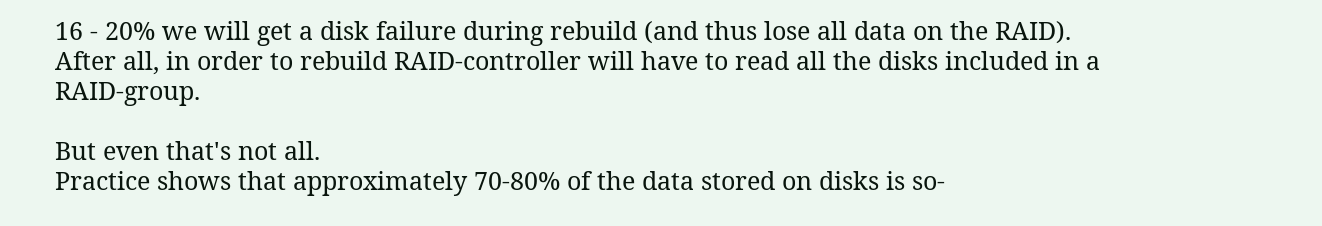16 - 20% we will get a disk failure during rebuild (and thus lose all data on the RAID). After all, in order to rebuild RAID-controller will have to read all the disks included in a RAID-group.

But even that's not all.
Practice shows that approximately 70-80% of the data stored on disks is so-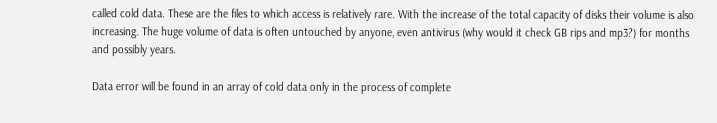called cold data. These are the files to which access is relatively rare. With the increase of the total capacity of disks their volume is also increasing. The huge volume of data is often untouched by anyone, even antivirus (why would it check GB rips and mp3?) for months and possibly years.

Data error will be found in an array of cold data only in the process of complete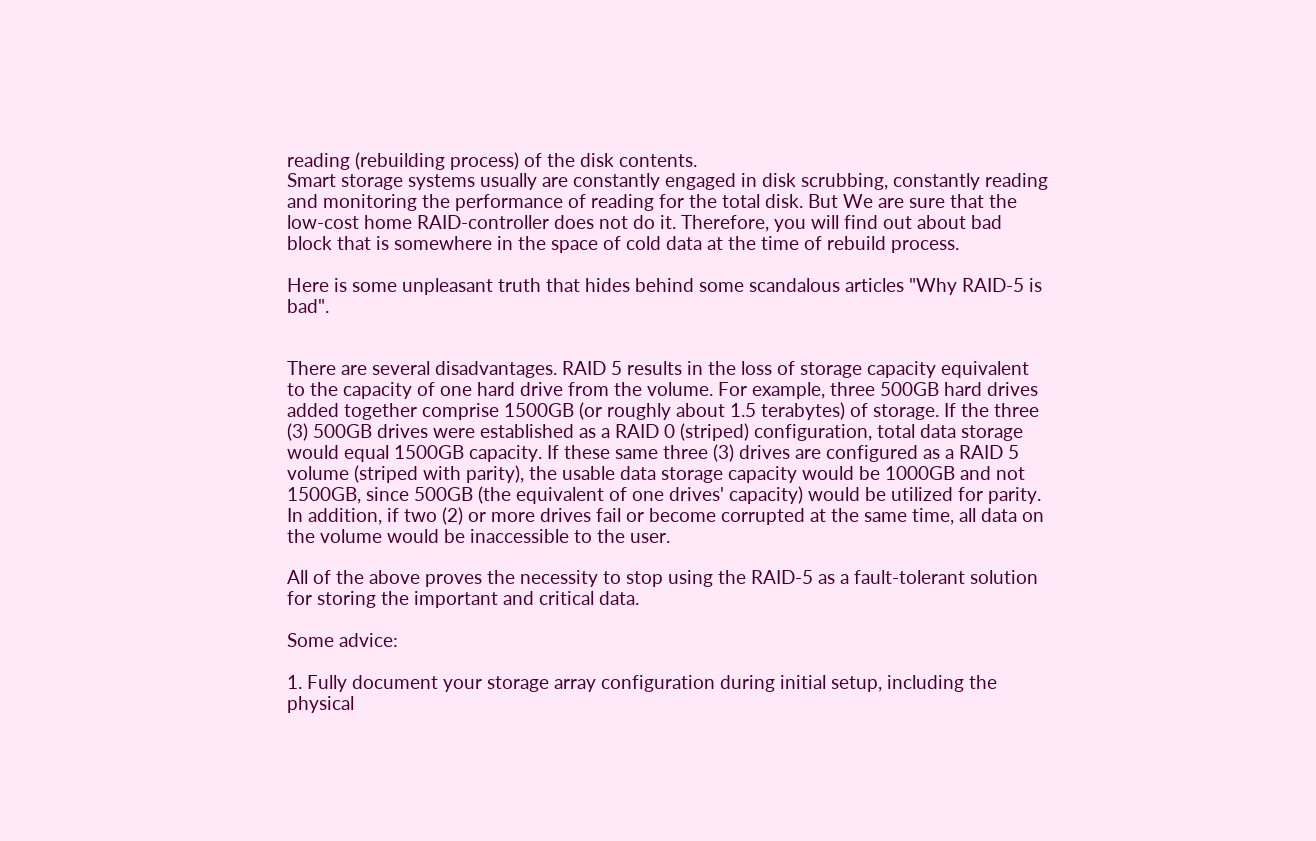reading (rebuilding process) of the disk contents.
Smart storage systems usually are constantly engaged in disk scrubbing, constantly reading and monitoring the performance of reading for the total disk. But We are sure that the low-cost home RAID-controller does not do it. Therefore, you will find out about bad block that is somewhere in the space of cold data at the time of rebuild process.

Here is some unpleasant truth that hides behind some scandalous articles "Why RAID-5 is bad".


There are several disadvantages. RAID 5 results in the loss of storage capacity equivalent to the capacity of one hard drive from the volume. For example, three 500GB hard drives added together comprise 1500GB (or roughly about 1.5 terabytes) of storage. If the three (3) 500GB drives were established as a RAID 0 (striped) configuration, total data storage would equal 1500GB capacity. If these same three (3) drives are configured as a RAID 5 volume (striped with parity), the usable data storage capacity would be 1000GB and not 1500GB, since 500GB (the equivalent of one drives' capacity) would be utilized for parity. In addition, if two (2) or more drives fail or become corrupted at the same time, all data on the volume would be inaccessible to the user.

All of the above proves the necessity to stop using the RAID-5 as a fault-tolerant solution for storing the important and critical data.

Some advice:

1. Fully document your storage array configuration during initial setup, including the physical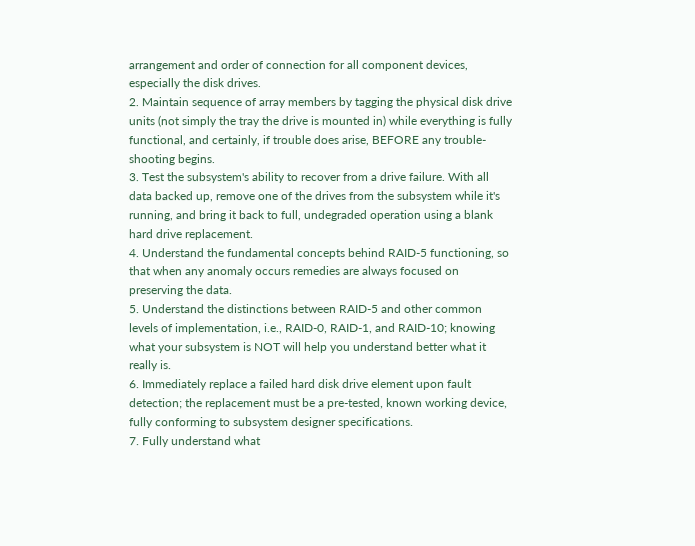arrangement and order of connection for all component devices, especially the disk drives.
2. Maintain sequence of array members by tagging the physical disk drive units (not simply the tray the drive is mounted in) while everything is fully functional, and certainly, if trouble does arise, BEFORE any trouble-shooting begins.
3. Test the subsystem's ability to recover from a drive failure. With all data backed up, remove one of the drives from the subsystem while it's running, and bring it back to full, undegraded operation using a blank hard drive replacement.
4. Understand the fundamental concepts behind RAID-5 functioning, so that when any anomaly occurs remedies are always focused on preserving the data.
5. Understand the distinctions between RAID-5 and other common levels of implementation, i.e., RAID-0, RAID-1, and RAID-10; knowing what your subsystem is NOT will help you understand better what it really is.
6. Immediately replace a failed hard disk drive element upon fault detection; the replacement must be a pre-tested, known working device, fully conforming to subsystem designer specifications.
7. Fully understand what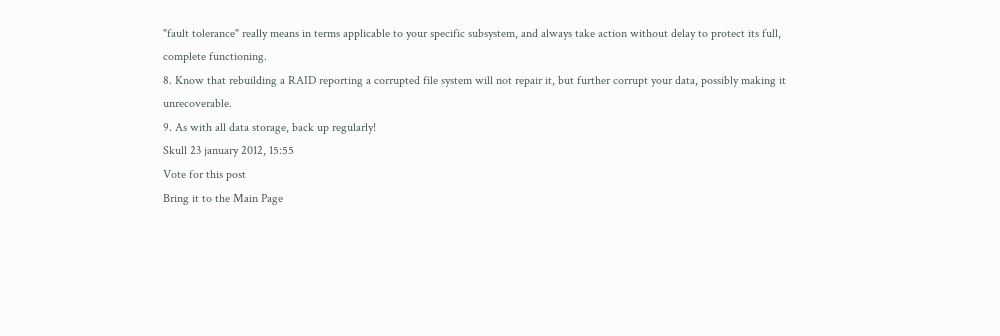"fault tolerance" really means in terms applicable to your specific subsystem, and always take action without delay to protect its full, complete functioning.
8. Know that rebuilding a RAID reporting a corrupted file system will not repair it, but further corrupt your data, possibly making it unrecoverable.
9. As with all data storage, back up regularly!
Skull 23 january 2012, 15:55
Vote for this post
Bring it to the Main Page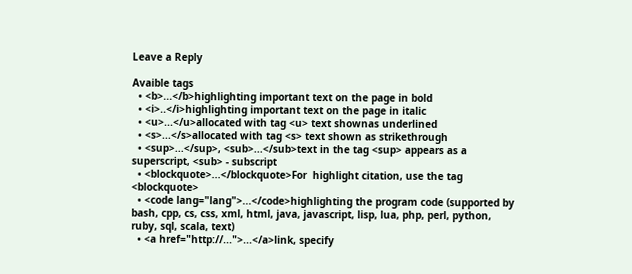Leave a Reply

Avaible tags
  • <b>...</b>highlighting important text on the page in bold
  • <i>..</i>highlighting important text on the page in italic
  • <u>...</u>allocated with tag <u> text shownas underlined
  • <s>...</s>allocated with tag <s> text shown as strikethrough
  • <sup>...</sup>, <sub>...</sub>text in the tag <sup> appears as a superscript, <sub> - subscript
  • <blockquote>...</blockquote>For  highlight citation, use the tag <blockquote>
  • <code lang="lang">...</code>highlighting the program code (supported by bash, cpp, cs, css, xml, html, java, javascript, lisp, lua, php, perl, python, ruby, sql, scala, text)
  • <a href="http://...">...</a>link, specify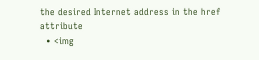the desired Internet address in the href attribute
  • <img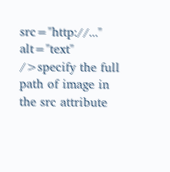src="http://..." alt="text" />specify the full path of image in the src attribute